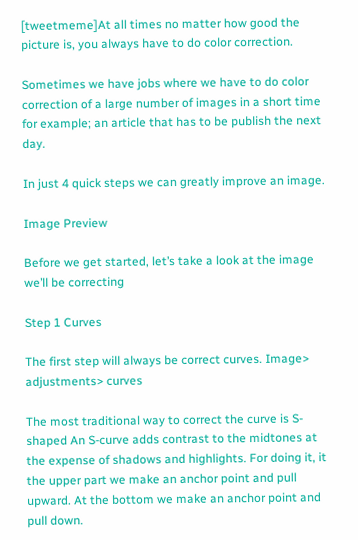[tweetmeme]At all times no matter how good the picture is, you always have to do color correction.

Sometimes we have jobs where we have to do color correction of a large number of images in a short time for example; an article that has to be publish the next day.

In just 4 quick steps we can greatly improve an image.

Image Preview

Before we get started, let’s take a look at the image we’ll be correcting

Step 1 Curves

The first step will always be correct curves. Image> adjustments> curves

The most traditional way to correct the curve is S-shaped An S-curve adds contrast to the midtones at the expense of shadows and highlights. For doing it, it the upper part we make an anchor point and pull upward. At the bottom we make an anchor point and pull down.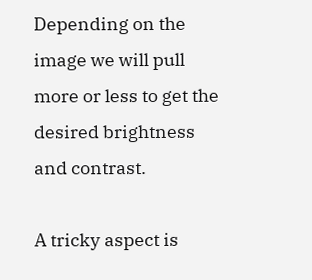Depending on the image we will pull more or less to get the desired brightness and contrast.

A tricky aspect is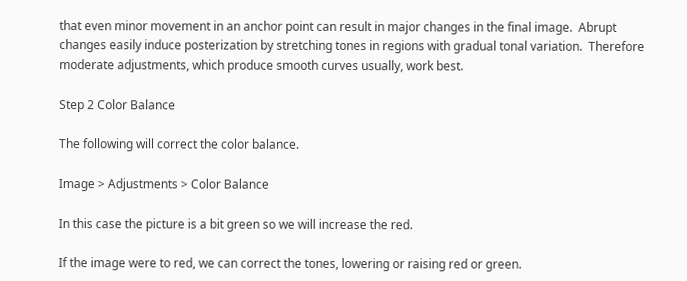that even minor movement in an anchor point can result in major changes in the final image.  Abrupt changes easily induce posterization by stretching tones in regions with gradual tonal variation.  Therefore moderate adjustments, which produce smooth curves usually, work best.

Step 2 Color Balance

The following will correct the color balance.

Image > Adjustments > Color Balance

In this case the picture is a bit green so we will increase the red.

If the image were to red, we can correct the tones, lowering or raising red or green.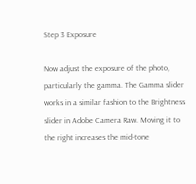Step 3 Exposure

Now adjust the exposure of the photo, particularly the gamma. The Gamma slider works in a similar fashion to the Brightness slider in Adobe Camera Raw. Moving it to the right increases the mid-tone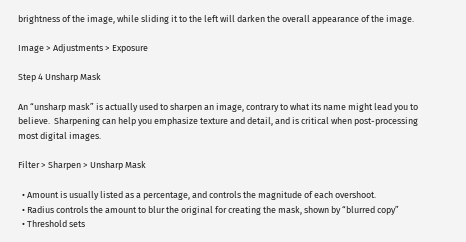brightness of the image, while sliding it to the left will darken the overall appearance of the image.

Image > Adjustments > Exposure

Step 4 Unsharp Mask

An “unsharp mask” is actually used to sharpen an image, contrary to what its name might lead you to believe.  Sharpening can help you emphasize texture and detail, and is critical when post-processing most digital images.

Filter > Sharpen > Unsharp Mask

  • Amount is usually listed as a percentage, and controls the magnitude of each overshoot.
  • Radius controls the amount to blur the original for creating the mask, shown by “blurred copy”
  • Threshold sets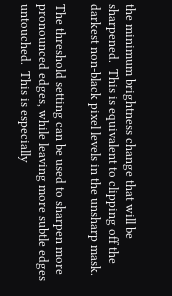the minimum brightness change that will be sharpened.  This is equivalent to clipping off the darkest non-black pixel levels in the unsharp mask.

The threshold setting can be used to sharpen more pronounced edges, while leaving more subtle edges untouched.  This is especially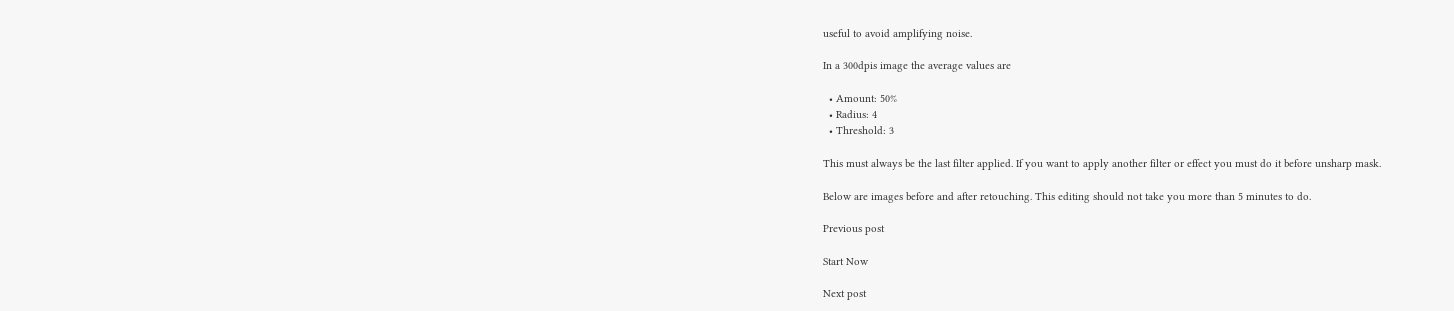useful to avoid amplifying noise.

In a 300dpis image the average values are

  • Amount: 50%
  • Radius: 4
  • Threshold: 3

This must always be the last filter applied. If you want to apply another filter or effect you must do it before unsharp mask.

Below are images before and after retouching. This editing should not take you more than 5 minutes to do.

Previous post

Start Now

Next post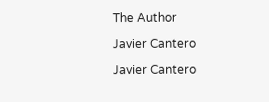The Author

Javier Cantero

Javier Cantero